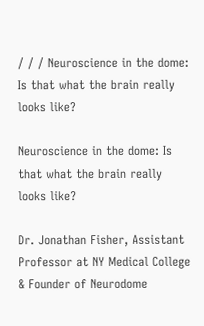/ / / Neuroscience in the dome: Is that what the brain really looks like?

Neuroscience in the dome: Is that what the brain really looks like?

Dr. Jonathan Fisher, Assistant Professor at NY Medical College & Founder of Neurodome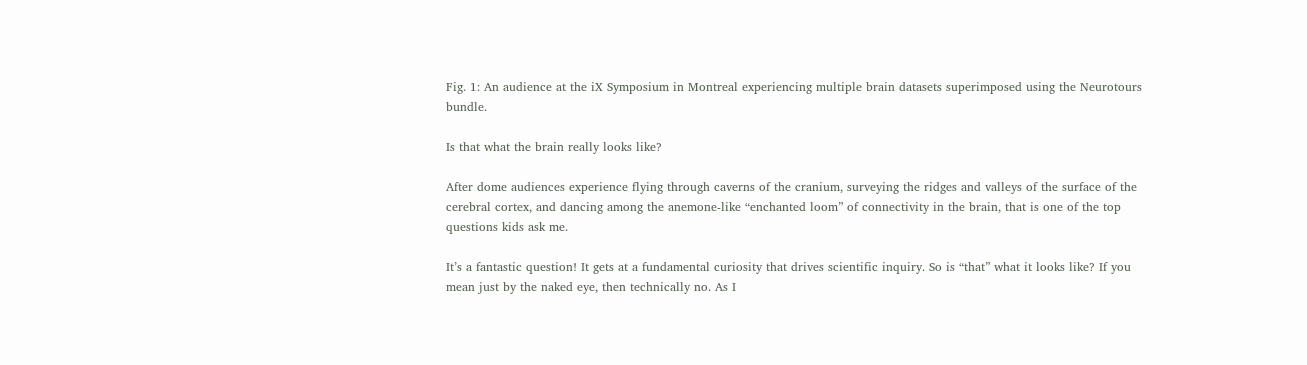Fig. 1: An audience at the iX Symposium in Montreal experiencing multiple brain datasets superimposed using the Neurotours bundle.

Is that what the brain really looks like?

After dome audiences experience flying through caverns of the cranium, surveying the ridges and valleys of the surface of the cerebral cortex, and dancing among the anemone-like “enchanted loom” of connectivity in the brain, that is one of the top questions kids ask me.

It’s a fantastic question! It gets at a fundamental curiosity that drives scientific inquiry. So is “that” what it looks like? If you mean just by the naked eye, then technically no. As I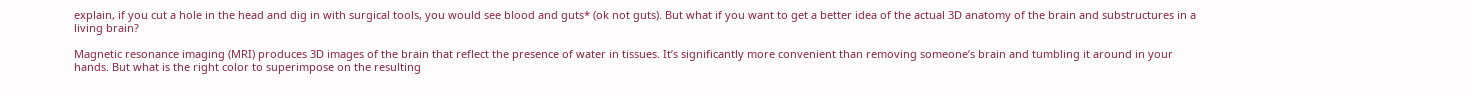explain, if you cut a hole in the head and dig in with surgical tools, you would see blood and guts* (ok not guts). But what if you want to get a better idea of the actual 3D anatomy of the brain and substructures in a living brain?

Magnetic resonance imaging (MRI) produces 3D images of the brain that reflect the presence of water in tissues. It’s significantly more convenient than removing someone’s brain and tumbling it around in your hands. But what is the right color to superimpose on the resulting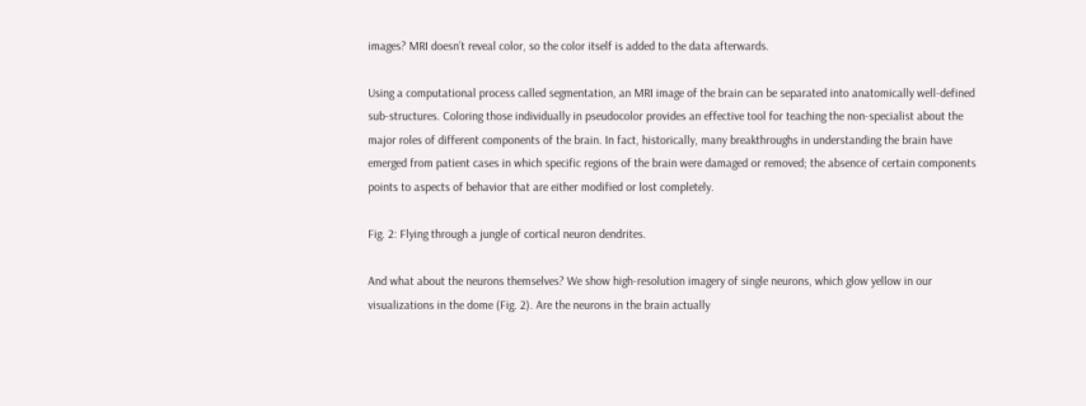images? MRI doesn’t reveal color, so the color itself is added to the data afterwards.

Using a computational process called segmentation, an MRI image of the brain can be separated into anatomically well-defined sub-structures. Coloring those individually in pseudocolor provides an effective tool for teaching the non-specialist about the major roles of different components of the brain. In fact, historically, many breakthroughs in understanding the brain have emerged from patient cases in which specific regions of the brain were damaged or removed; the absence of certain components points to aspects of behavior that are either modified or lost completely.

Fig. 2: Flying through a jungle of cortical neuron dendrites.

And what about the neurons themselves? We show high-resolution imagery of single neurons, which glow yellow in our visualizations in the dome (Fig. 2). Are the neurons in the brain actually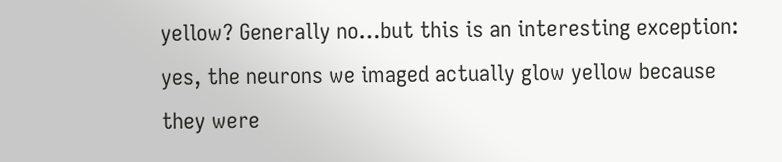yellow? Generally no…but this is an interesting exception: yes, the neurons we imaged actually glow yellow because they were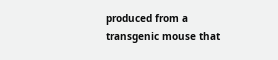produced from a transgenic mouse that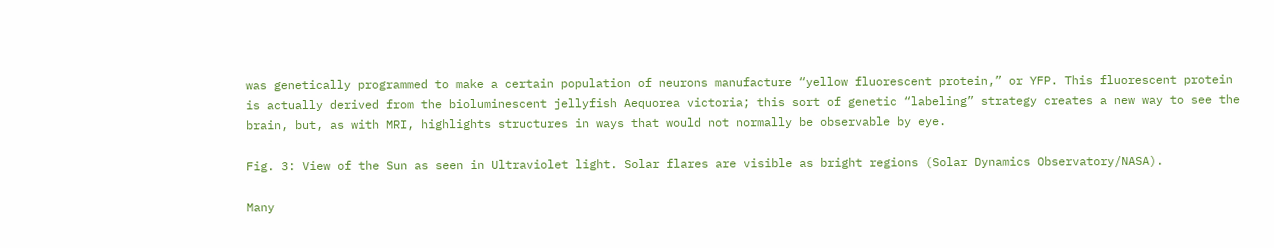was genetically programmed to make a certain population of neurons manufacture “yellow fluorescent protein,” or YFP. This fluorescent protein is actually derived from the bioluminescent jellyfish Aequorea victoria; this sort of genetic “labeling” strategy creates a new way to see the brain, but, as with MRI, highlights structures in ways that would not normally be observable by eye.

Fig. 3: View of the Sun as seen in Ultraviolet light. Solar flares are visible as bright regions (Solar Dynamics Observatory/NASA).

Many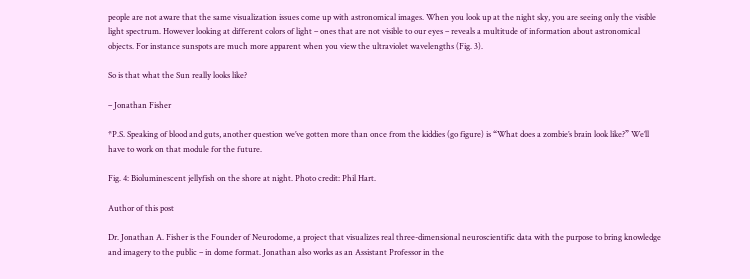people are not aware that the same visualization issues come up with astronomical images. When you look up at the night sky, you are seeing only the visible light spectrum. However looking at different colors of light – ones that are not visible to our eyes – reveals a multitude of information about astronomical objects. For instance sunspots are much more apparent when you view the ultraviolet wavelengths (Fig. 3).

So is that what the Sun really looks like?

– Jonathan Fisher

*P.S. Speaking of blood and guts, another question we’ve gotten more than once from the kiddies (go figure) is “What does a zombie’s brain look like?” We’ll have to work on that module for the future.

Fig. 4: Bioluminescent jellyfish on the shore at night. Photo credit: Phil Hart.

Author of this post

Dr. Jonathan A. Fisher is the Founder of Neurodome, a project that visualizes real three-dimensional neuroscientific data with the purpose to bring knowledge and imagery to the public – in dome format. Jonathan also works as an Assistant Professor in the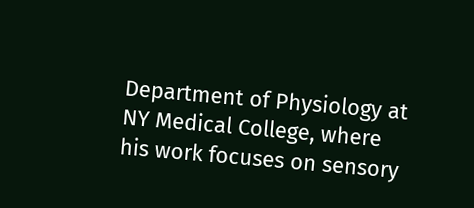Department of Physiology at NY Medical College, where his work focuses on sensory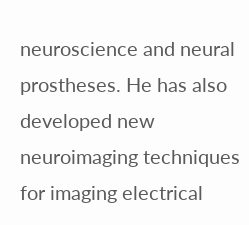neuroscience and neural prostheses. He has also developed new neuroimaging techniques for imaging electrical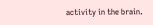activity in the brain.